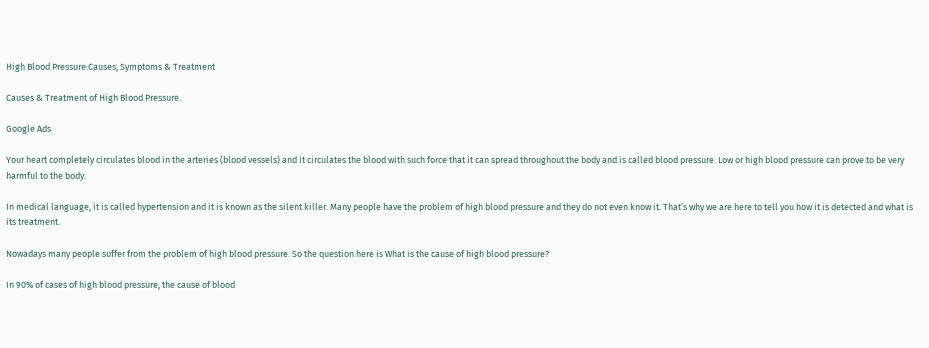High Blood Pressure:Causes, Symptoms & Treatment

Causes & Treatment of High Blood Pressure.

Google Ads

Your heart completely circulates blood in the arteries (blood vessels) and it circulates the blood with such force that it can spread throughout the body and is called blood pressure. Low or high blood pressure can prove to be very harmful to the body.

In medical language, it is called hypertension and it is known as the silent killer. Many people have the problem of high blood pressure and they do not even know it. That’s why we are here to tell you how it is detected and what is its treatment.

Nowadays many people suffer from the problem of high blood pressure. So the question here is What is the cause of high blood pressure?

In 90% of cases of high blood pressure, the cause of blood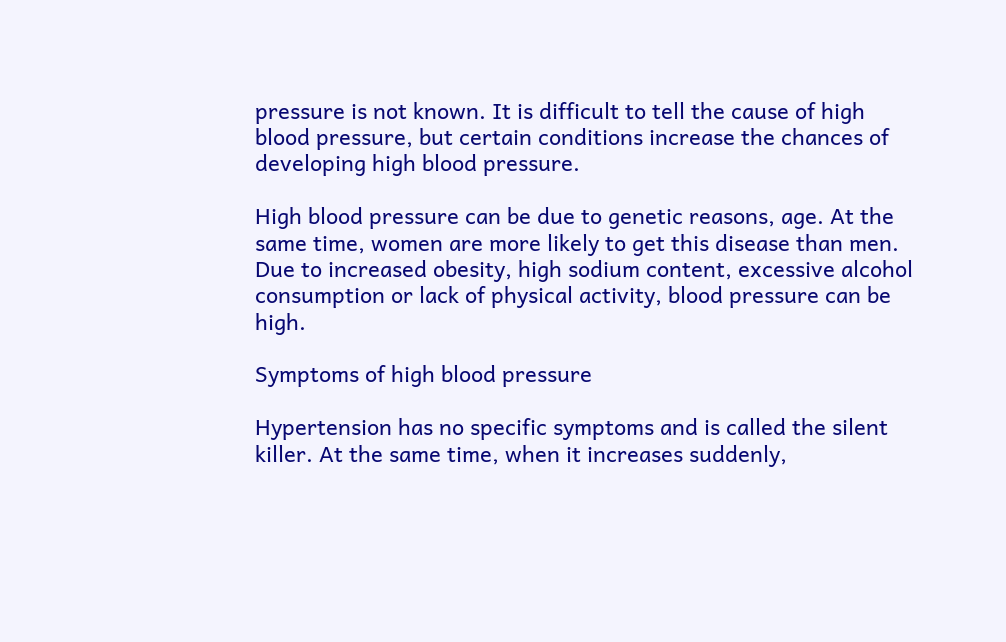pressure is not known. It is difficult to tell the cause of high blood pressure, but certain conditions increase the chances of developing high blood pressure.

High blood pressure can be due to genetic reasons, age. At the same time, women are more likely to get this disease than men. Due to increased obesity, high sodium content, excessive alcohol consumption or lack of physical activity, blood pressure can be high.

Symptoms of high blood pressure

Hypertension has no specific symptoms and is called the silent killer. At the same time, when it increases suddenly,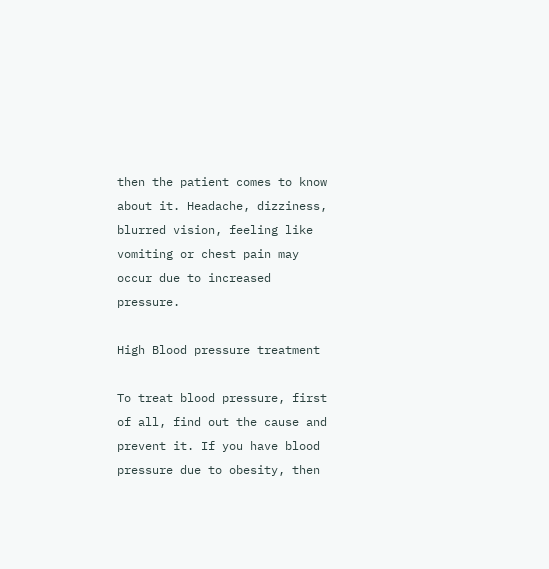then the patient comes to know about it. Headache, dizziness, blurred vision, feeling like vomiting or chest pain may occur due to increased pressure.

High Blood pressure treatment

To treat blood pressure, first of all, find out the cause and prevent it. If you have blood pressure due to obesity, then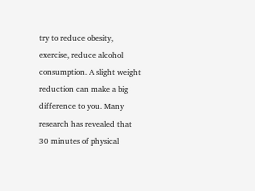try to reduce obesity, exercise, reduce alcohol consumption. A slight weight reduction can make a big difference to you. Many research has revealed that 30 minutes of physical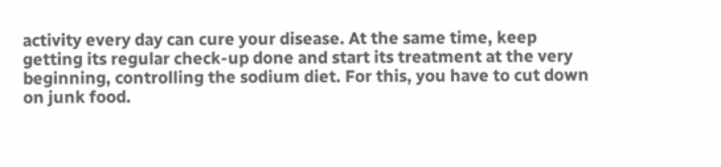activity every day can cure your disease. At the same time, keep getting its regular check-up done and start its treatment at the very beginning, controlling the sodium diet. For this, you have to cut down on junk food.